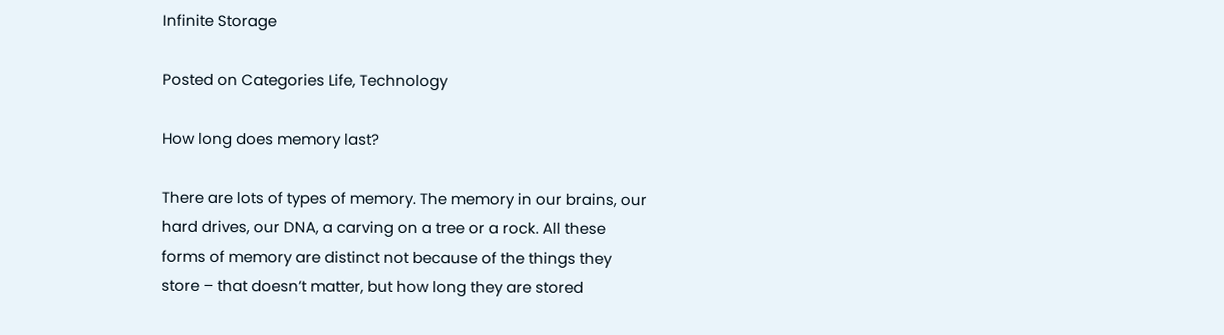Infinite Storage

Posted on Categories Life, Technology

How long does memory last?

There are lots of types of memory. The memory in our brains, our hard drives, our DNA, a carving on a tree or a rock. All these forms of memory are distinct not because of the things they store – that doesn’t matter, but how long they are stored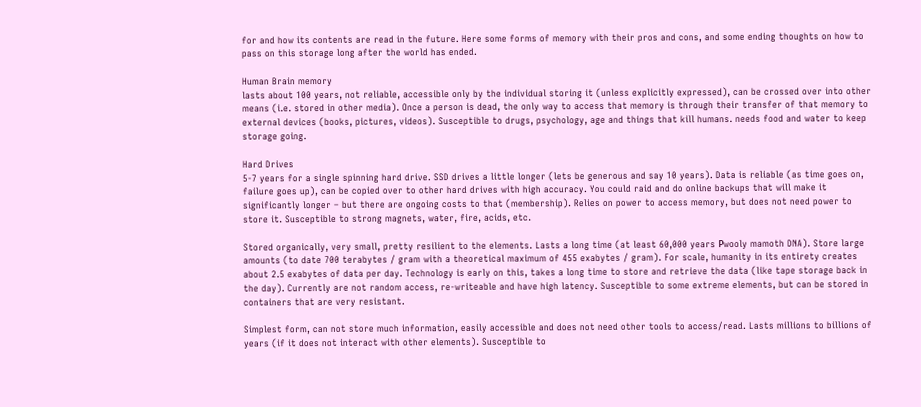for and how its contents are read in the future. Here some forms of memory with their pros and cons, and some ending thoughts on how to pass on this storage long after the world has ended.

Human Brain memory
lasts about 100 years, not reliable, accessible only by the individual storing it (unless explicitly expressed), can be crossed over into other means (i.e. stored in other media). Once a person is dead, the only way to access that memory is through their transfer of that memory to external devices (books, pictures, videos). Susceptible to drugs, psychology, age and things that kill humans. needs food and water to keep storage going.

Hard Drives
5-7 years for a single spinning hard drive. SSD drives a little longer (lets be generous and say 10 years). Data is reliable (as time goes on, failure goes up), can be copied over to other hard drives with high accuracy. You could raid and do online backups that will make it significantly longer – but there are ongoing costs to that (membership). Relies on power to access memory, but does not need power to store it. Susceptible to strong magnets, water, fire, acids, etc.

Stored organically, very small, pretty resilient to the elements. Lasts a long time (at least 60,000 years Рwooly mamoth DNA). Store large amounts (to date 700 terabytes / gram with a theoretical maximum of 455 exabytes / gram). For scale, humanity in its entirety creates about 2.5 exabytes of data per day. Technology is early on this, takes a long time to store and retrieve the data (like tape storage back in the day). Currently are not random access, re-writeable and have high latency. Susceptible to some extreme elements, but can be stored in containers that are very resistant.

Simplest form, can not store much information, easily accessible and does not need other tools to access/read. Lasts millions to billions of years (if it does not interact with other elements). Susceptible to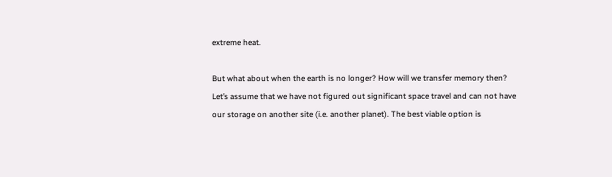extreme heat.

But what about when the earth is no longer? How will we transfer memory then? Let’s assume that we have not figured out significant space travel and can not have our storage on another site (i.e. another planet). The best viable option is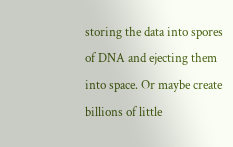storing the data into spores of DNA and ejecting them into space. Or maybe create billions of little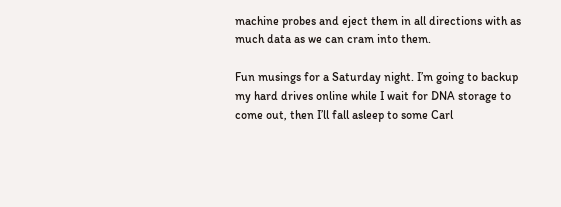machine probes and eject them in all directions with as much data as we can cram into them.

Fun musings for a Saturday night. I’m going to backup my hard drives online while I wait for DNA storage to come out, then I’ll fall asleep to some Carl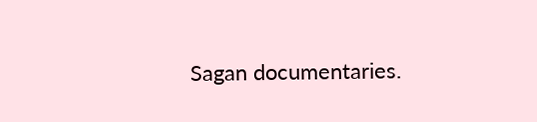Sagan documentaries.